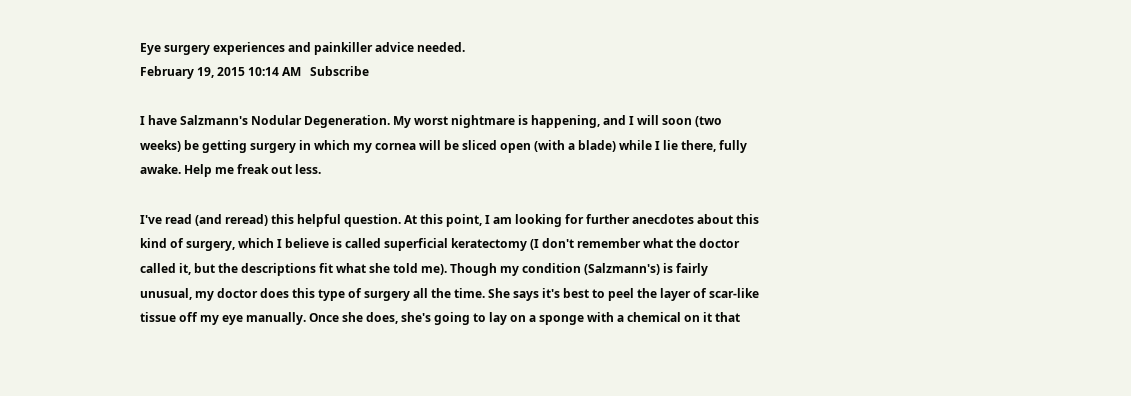Eye surgery experiences and painkiller advice needed.
February 19, 2015 10:14 AM   Subscribe

I have Salzmann's Nodular Degeneration. My worst nightmare is happening, and I will soon (two weeks) be getting surgery in which my cornea will be sliced open (with a blade) while I lie there, fully awake. Help me freak out less.

I've read (and reread) this helpful question. At this point, I am looking for further anecdotes about this kind of surgery, which I believe is called superficial keratectomy (I don't remember what the doctor called it, but the descriptions fit what she told me). Though my condition (Salzmann's) is fairly unusual, my doctor does this type of surgery all the time. She says it's best to peel the layer of scar-like tissue off my eye manually. Once she does, she's going to lay on a sponge with a chemical on it that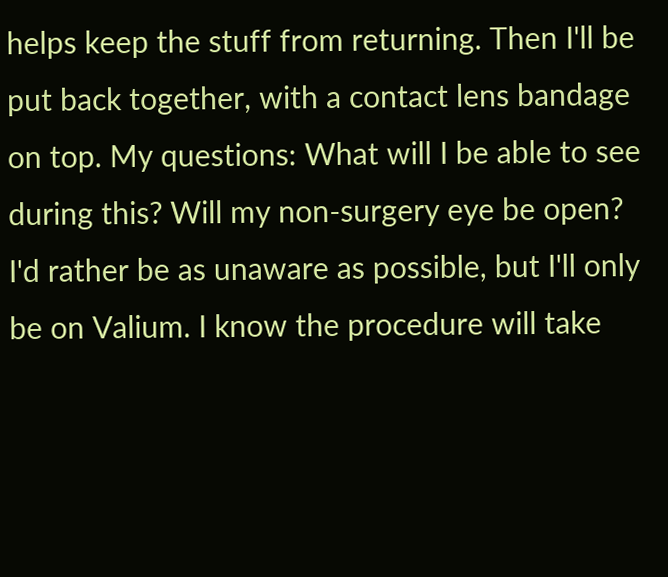helps keep the stuff from returning. Then I'll be put back together, with a contact lens bandage on top. My questions: What will I be able to see during this? Will my non-surgery eye be open? I'd rather be as unaware as possible, but I'll only be on Valium. I know the procedure will take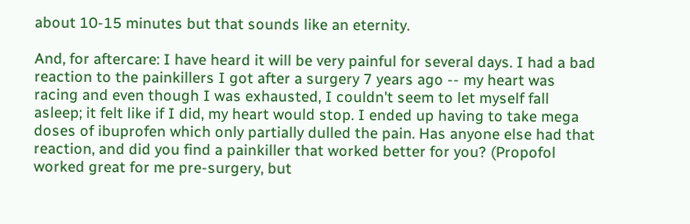about 10-15 minutes but that sounds like an eternity.

And, for aftercare: I have heard it will be very painful for several days. I had a bad reaction to the painkillers I got after a surgery 7 years ago -- my heart was racing and even though I was exhausted, I couldn't seem to let myself fall asleep; it felt like if I did, my heart would stop. I ended up having to take mega doses of ibuprofen which only partially dulled the pain. Has anyone else had that reaction, and did you find a painkiller that worked better for you? (Propofol worked great for me pre-surgery, but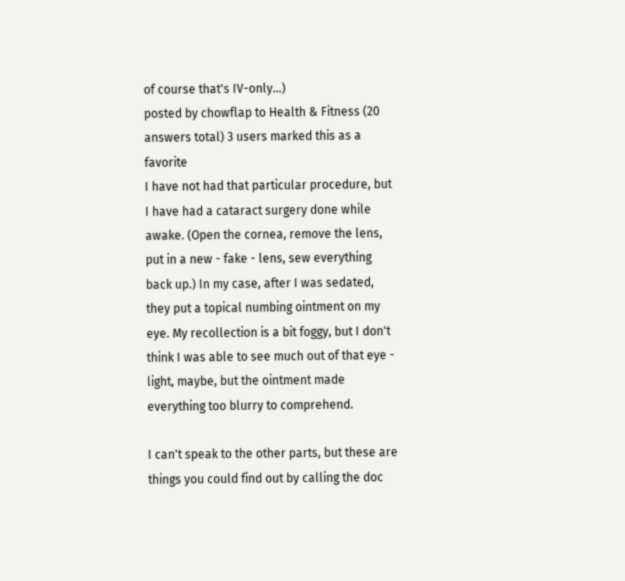of course that's IV-only...)
posted by chowflap to Health & Fitness (20 answers total) 3 users marked this as a favorite
I have not had that particular procedure, but I have had a cataract surgery done while awake. (Open the cornea, remove the lens, put in a new - fake - lens, sew everything back up.) In my case, after I was sedated, they put a topical numbing ointment on my eye. My recollection is a bit foggy, but I don't think I was able to see much out of that eye - light, maybe, but the ointment made everything too blurry to comprehend.

I can't speak to the other parts, but these are things you could find out by calling the doc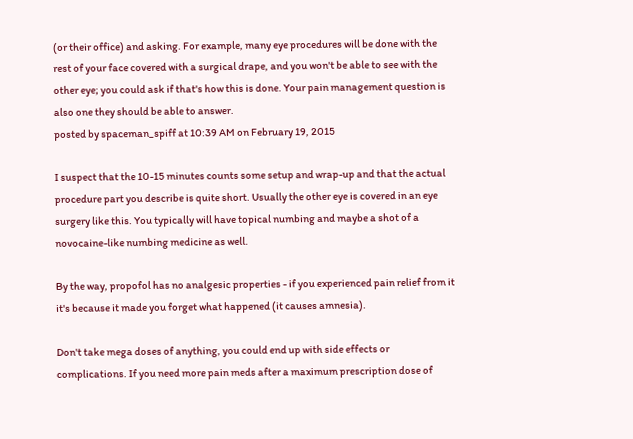(or their office) and asking. For example, many eye procedures will be done with the rest of your face covered with a surgical drape, and you won't be able to see with the other eye; you could ask if that's how this is done. Your pain management question is also one they should be able to answer.
posted by spaceman_spiff at 10:39 AM on February 19, 2015

I suspect that the 10-15 minutes counts some setup and wrap-up and that the actual procedure part you describe is quite short. Usually the other eye is covered in an eye surgery like this. You typically will have topical numbing and maybe a shot of a novocaine-like numbing medicine as well.

By the way, propofol has no analgesic properties - if you experienced pain relief from it it's because it made you forget what happened (it causes amnesia).

Don't take mega doses of anything, you could end up with side effects or complications. If you need more pain meds after a maximum prescription dose of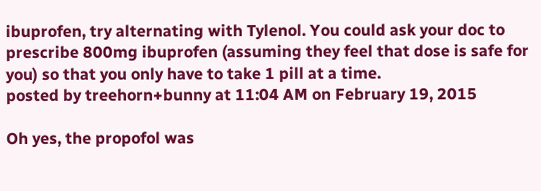ibuprofen, try alternating with Tylenol. You could ask your doc to prescribe 800mg ibuprofen (assuming they feel that dose is safe for you) so that you only have to take 1 pill at a time.
posted by treehorn+bunny at 11:04 AM on February 19, 2015

Oh yes, the propofol was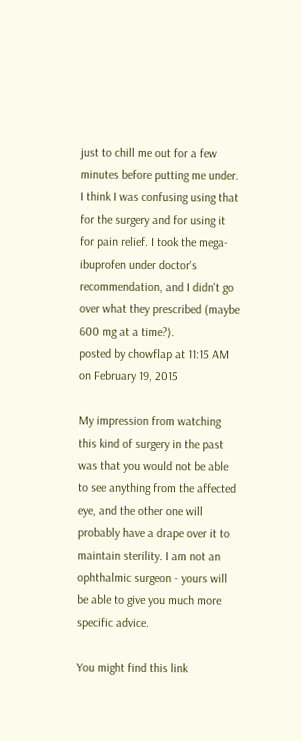just to chill me out for a few minutes before putting me under. I think I was confusing using that for the surgery and for using it for pain relief. I took the mega-ibuprofen under doctor's recommendation, and I didn't go over what they prescribed (maybe 600 mg at a time?).
posted by chowflap at 11:15 AM on February 19, 2015

My impression from watching this kind of surgery in the past was that you would not be able to see anything from the affected eye, and the other one will probably have a drape over it to maintain sterility. I am not an ophthalmic surgeon - yours will be able to give you much more specific advice.

You might find this link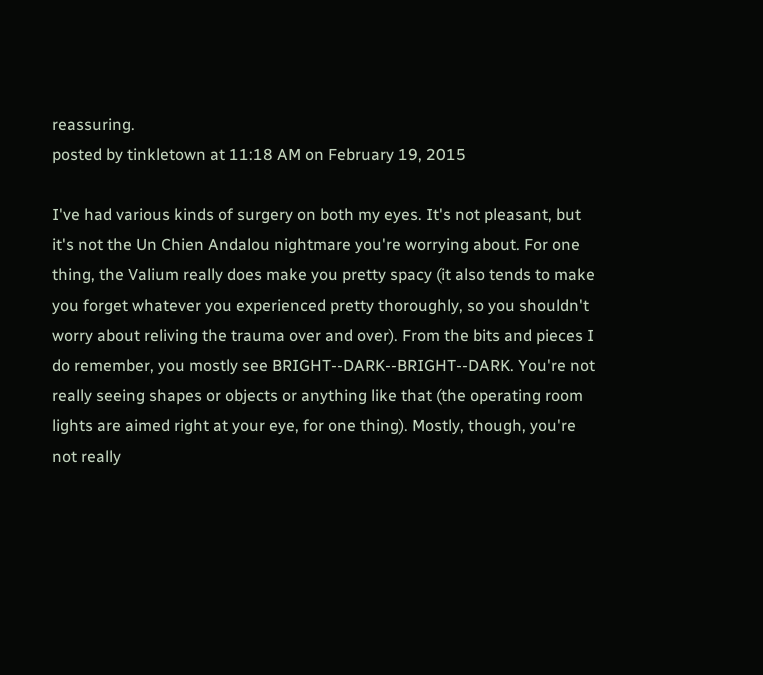reassuring.
posted by tinkletown at 11:18 AM on February 19, 2015

I've had various kinds of surgery on both my eyes. It's not pleasant, but it's not the Un Chien Andalou nightmare you're worrying about. For one thing, the Valium really does make you pretty spacy (it also tends to make you forget whatever you experienced pretty thoroughly, so you shouldn't worry about reliving the trauma over and over). From the bits and pieces I do remember, you mostly see BRIGHT--DARK--BRIGHT--DARK. You're not really seeing shapes or objects or anything like that (the operating room lights are aimed right at your eye, for one thing). Mostly, though, you're not really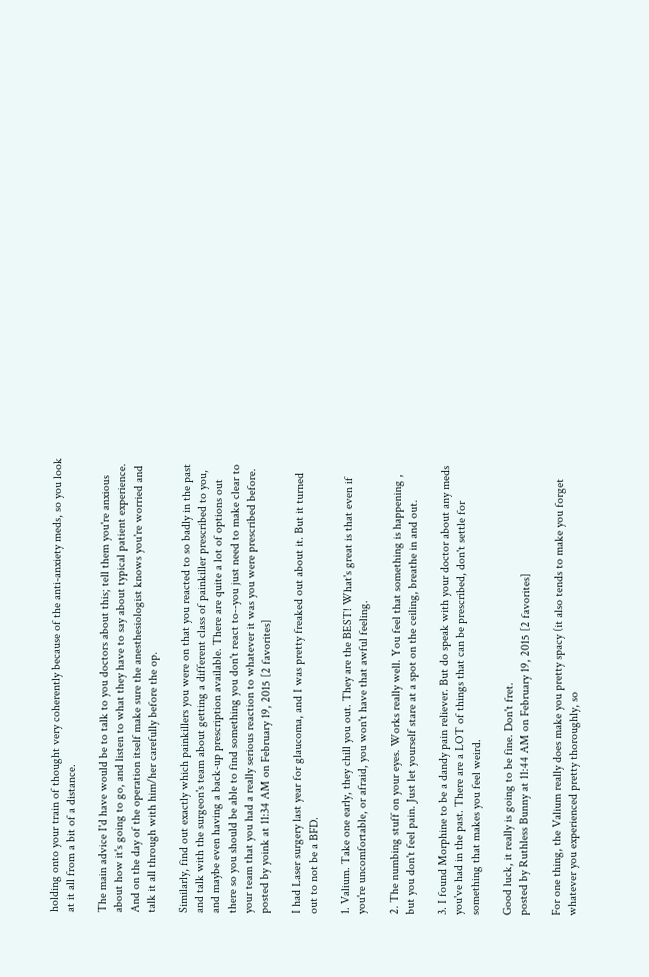holding onto your train of thought very coherently because of the anti-anxiety meds, so you look at it all from a bit of a distance.

The main advice I'd have would be to talk to you doctors about this; tell them you're anxious about how it's going to go, and listen to what they have to say about typical patient experience. And on the day of the operation itself make sure the anesthesiologist knows you're worried and talk it all through with him/her carefully before the op.

Similarly, find out exactly which painkillers you were on that you reacted to so badly in the past and talk with the surgeon's team about getting a different class of painkiller prescribed to you, and maybe even having a back-up prescription available. There are quite a lot of options out there so you should be able to find something you don't react to--you just need to make clear to your team that you had a really serious reaction to whatever it was you were prescribed before.
posted by yoink at 11:34 AM on February 19, 2015 [2 favorites]

I had Laser surgery last year for glaucoma, and I was pretty freaked out about it. But it turned out to not be a BFD.

1. Valium. Take one early, they chill you out. They are the BEST! What's great is that even if you're uncomfortable, or afraid, you won't have that awful feeling.

2. The numbing stuff on your eyes. Works really well. You feel that something is happening , but you don't feel pain. Just let yourself stare at a spot on the ceiling, breathe in and out.

3. I found Morphine to be a dandy pain reliever. But do speak with your doctor about any meds you've had in the past. There are a LOT of things that can be prescribed, don't settle for something that makes you feel weird.

Good luck, it really is going to be fine. Don't fret.
posted by Ruthless Bunny at 11:44 AM on February 19, 2015 [2 favorites]

For one thing, the Valium really does make you pretty spacy (it also tends to make you forget whatever you experienced pretty thoroughly, so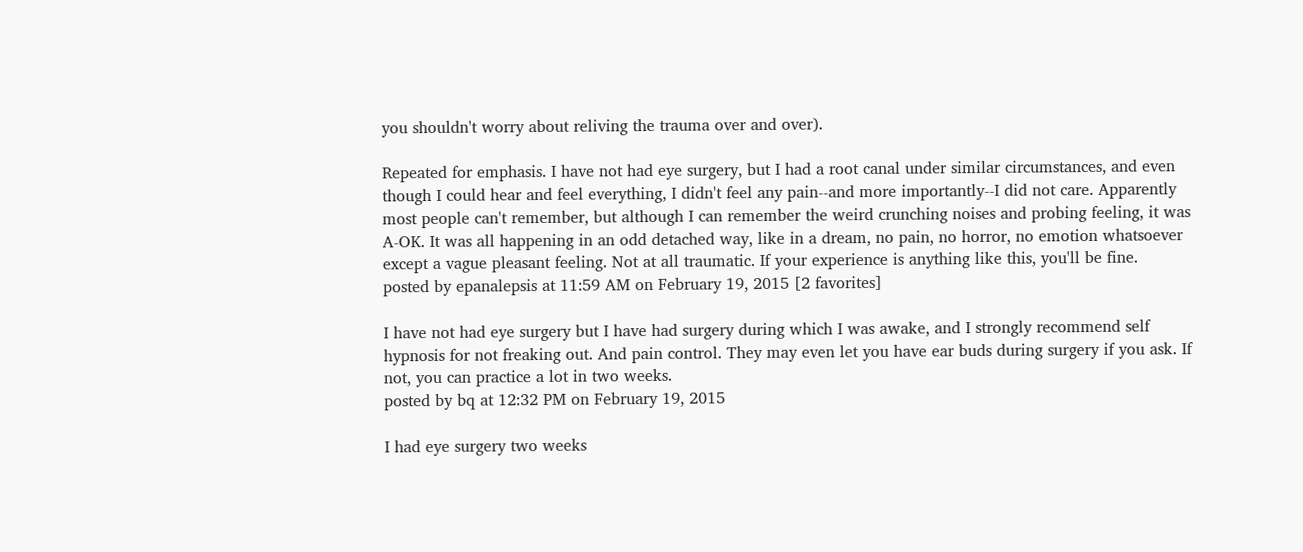you shouldn't worry about reliving the trauma over and over).

Repeated for emphasis. I have not had eye surgery, but I had a root canal under similar circumstances, and even though I could hear and feel everything, I didn't feel any pain--and more importantly--I did not care. Apparently most people can't remember, but although I can remember the weird crunching noises and probing feeling, it was A-OK. It was all happening in an odd detached way, like in a dream, no pain, no horror, no emotion whatsoever except a vague pleasant feeling. Not at all traumatic. If your experience is anything like this, you'll be fine.
posted by epanalepsis at 11:59 AM on February 19, 2015 [2 favorites]

I have not had eye surgery but I have had surgery during which I was awake, and I strongly recommend self hypnosis for not freaking out. And pain control. They may even let you have ear buds during surgery if you ask. If not, you can practice a lot in two weeks.
posted by bq at 12:32 PM on February 19, 2015

I had eye surgery two weeks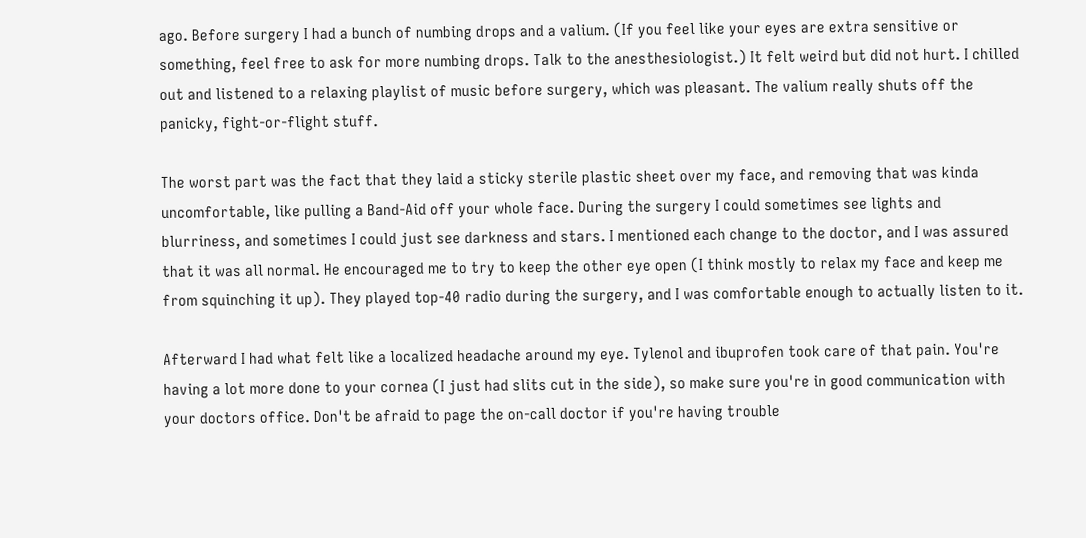ago. Before surgery I had a bunch of numbing drops and a valium. (If you feel like your eyes are extra sensitive or something, feel free to ask for more numbing drops. Talk to the anesthesiologist.) It felt weird but did not hurt. I chilled out and listened to a relaxing playlist of music before surgery, which was pleasant. The valium really shuts off the panicky, fight-or-flight stuff.

The worst part was the fact that they laid a sticky sterile plastic sheet over my face, and removing that was kinda uncomfortable, like pulling a Band-Aid off your whole face. During the surgery I could sometimes see lights and blurriness, and sometimes I could just see darkness and stars. I mentioned each change to the doctor, and I was assured that it was all normal. He encouraged me to try to keep the other eye open (I think mostly to relax my face and keep me from squinching it up). They played top-40 radio during the surgery, and I was comfortable enough to actually listen to it.

Afterward I had what felt like a localized headache around my eye. Tylenol and ibuprofen took care of that pain. You're having a lot more done to your cornea (I just had slits cut in the side), so make sure you're in good communication with your doctors office. Don't be afraid to page the on-call doctor if you're having trouble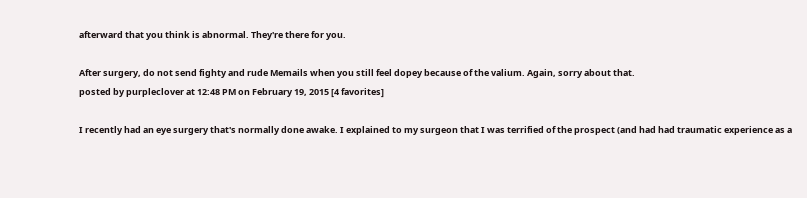afterward that you think is abnormal. They're there for you.

After surgery, do not send fighty and rude Memails when you still feel dopey because of the valium. Again, sorry about that.
posted by purpleclover at 12:48 PM on February 19, 2015 [4 favorites]

I recently had an eye surgery that's normally done awake. I explained to my surgeon that I was terrified of the prospect (and had had traumatic experience as a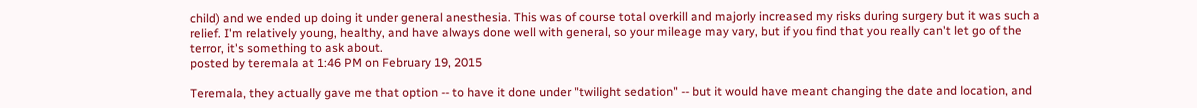child) and we ended up doing it under general anesthesia. This was of course total overkill and majorly increased my risks during surgery but it was such a relief. I'm relatively young, healthy, and have always done well with general, so your mileage may vary, but if you find that you really can't let go of the terror, it's something to ask about.
posted by teremala at 1:46 PM on February 19, 2015

Teremala, they actually gave me that option -- to have it done under "twilight sedation" -- but it would have meant changing the date and location, and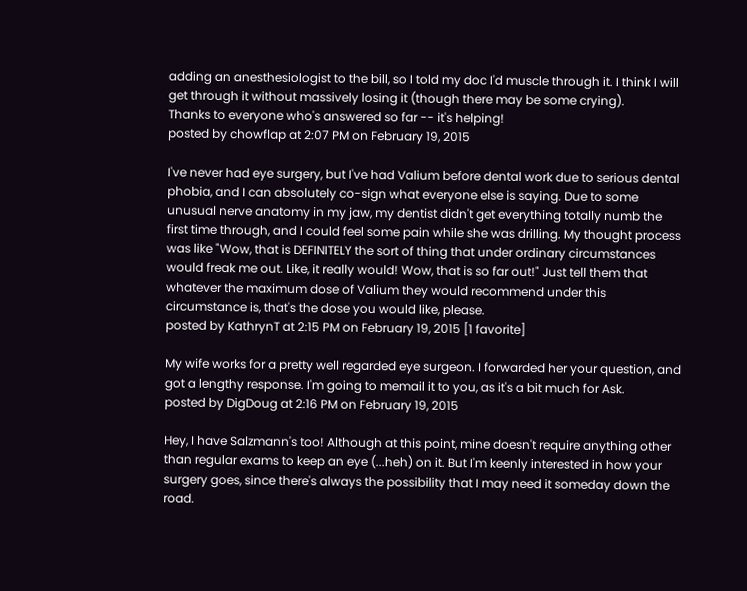adding an anesthesiologist to the bill, so I told my doc I'd muscle through it. I think I will get through it without massively losing it (though there may be some crying).
Thanks to everyone who's answered so far -- it's helping!
posted by chowflap at 2:07 PM on February 19, 2015

I've never had eye surgery, but I've had Valium before dental work due to serious dental phobia, and I can absolutely co-sign what everyone else is saying. Due to some unusual nerve anatomy in my jaw, my dentist didn't get everything totally numb the first time through, and I could feel some pain while she was drilling. My thought process was like "Wow, that is DEFINITELY the sort of thing that under ordinary circumstances would freak me out. Like, it really would! Wow, that is so far out!" Just tell them that whatever the maximum dose of Valium they would recommend under this circumstance is, that's the dose you would like, please.
posted by KathrynT at 2:15 PM on February 19, 2015 [1 favorite]

My wife works for a pretty well regarded eye surgeon. I forwarded her your question, and got a lengthy response. I'm going to memail it to you, as it's a bit much for Ask.
posted by DigDoug at 2:16 PM on February 19, 2015

Hey, I have Salzmann's too! Although at this point, mine doesn't require anything other than regular exams to keep an eye (...heh) on it. But I'm keenly interested in how your surgery goes, since there's always the possibility that I may need it someday down the road.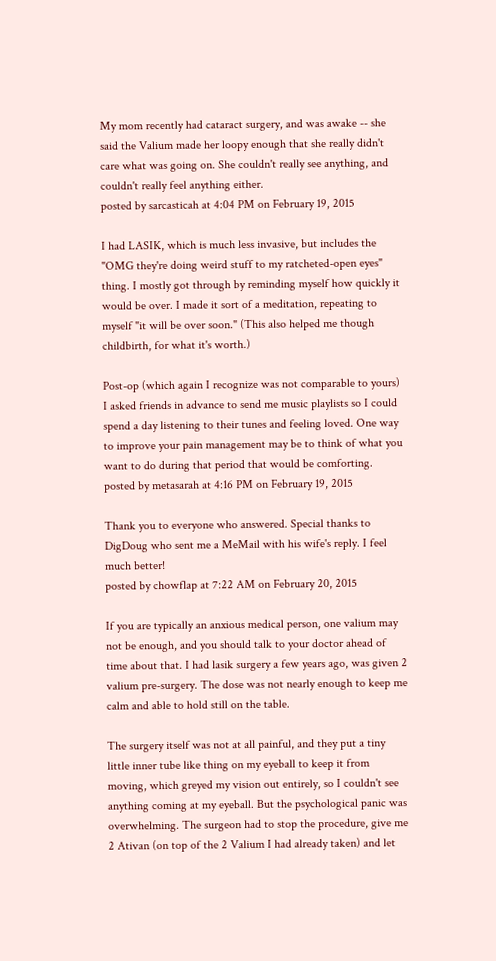My mom recently had cataract surgery, and was awake -- she said the Valium made her loopy enough that she really didn't care what was going on. She couldn't really see anything, and couldn't really feel anything either.
posted by sarcasticah at 4:04 PM on February 19, 2015

I had LASIK, which is much less invasive, but includes the "OMG they're doing weird stuff to my ratcheted-open eyes" thing. I mostly got through by reminding myself how quickly it would be over. I made it sort of a meditation, repeating to myself "it will be over soon." (This also helped me though childbirth, for what it's worth.)

Post-op (which again I recognize was not comparable to yours) I asked friends in advance to send me music playlists so I could spend a day listening to their tunes and feeling loved. One way to improve your pain management may be to think of what you want to do during that period that would be comforting.
posted by metasarah at 4:16 PM on February 19, 2015

Thank you to everyone who answered. Special thanks to DigDoug who sent me a MeMail with his wife's reply. I feel much better!
posted by chowflap at 7:22 AM on February 20, 2015

If you are typically an anxious medical person, one valium may not be enough, and you should talk to your doctor ahead of time about that. I had lasik surgery a few years ago, was given 2 valium pre-surgery. The dose was not nearly enough to keep me calm and able to hold still on the table.

The surgery itself was not at all painful, and they put a tiny little inner tube like thing on my eyeball to keep it from moving, which greyed my vision out entirely, so I couldn't see anything coming at my eyeball. But the psychological panic was overwhelming. The surgeon had to stop the procedure, give me 2 Ativan (on top of the 2 Valium I had already taken) and let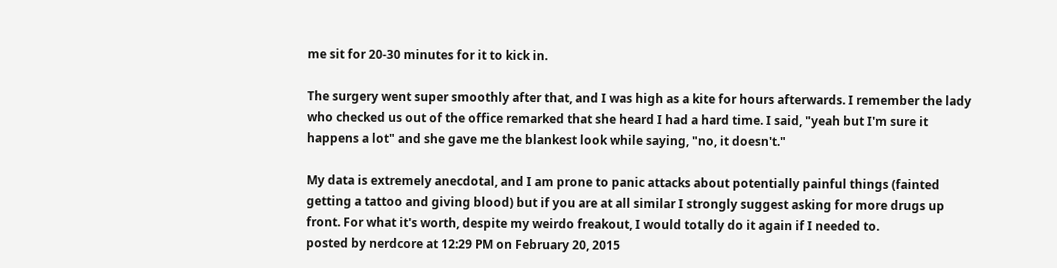me sit for 20-30 minutes for it to kick in.

The surgery went super smoothly after that, and I was high as a kite for hours afterwards. I remember the lady who checked us out of the office remarked that she heard I had a hard time. I said, "yeah but I'm sure it happens a lot" and she gave me the blankest look while saying, "no, it doesn't."

My data is extremely anecdotal, and I am prone to panic attacks about potentially painful things (fainted getting a tattoo and giving blood) but if you are at all similar I strongly suggest asking for more drugs up front. For what it's worth, despite my weirdo freakout, I would totally do it again if I needed to.
posted by nerdcore at 12:29 PM on February 20, 2015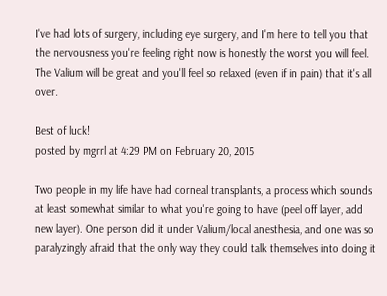I've had lots of surgery, including eye surgery, and I'm here to tell you that the nervousness you're feeling right now is honestly the worst you will feel. The Valium will be great and you'll feel so relaxed (even if in pain) that it's all over.

Best of luck!
posted by mgrrl at 4:29 PM on February 20, 2015

Two people in my life have had corneal transplants, a process which sounds at least somewhat similar to what you're going to have (peel off layer, add new layer). One person did it under Valium/local anesthesia, and one was so paralyzingly afraid that the only way they could talk themselves into doing it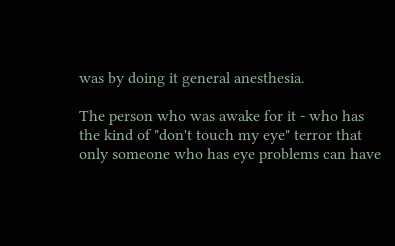was by doing it general anesthesia.

The person who was awake for it - who has the kind of "don't touch my eye" terror that only someone who has eye problems can have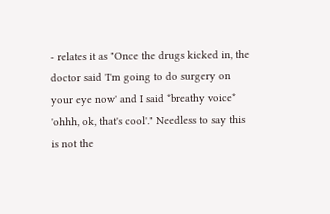- relates it as "Once the drugs kicked in, the doctor said 'I'm going to do surgery on your eye now' and I said *breathy voice* 'ohhh, ok, that's cool'." Needless to say this is not the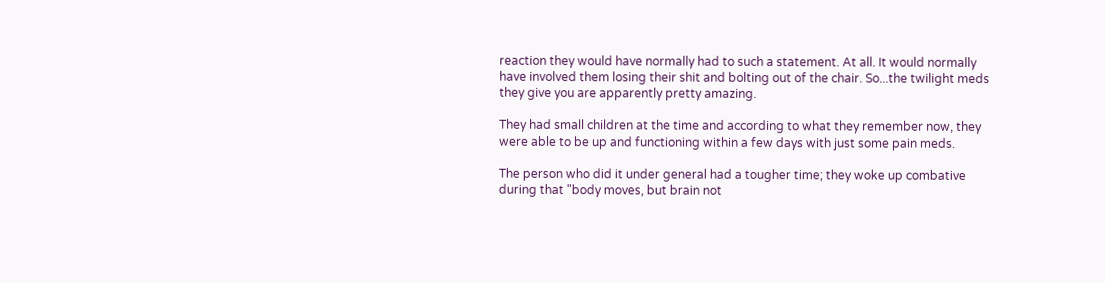reaction they would have normally had to such a statement. At all. It would normally have involved them losing their shit and bolting out of the chair. So...the twilight meds they give you are apparently pretty amazing.

They had small children at the time and according to what they remember now, they were able to be up and functioning within a few days with just some pain meds.

The person who did it under general had a tougher time; they woke up combative during that "body moves, but brain not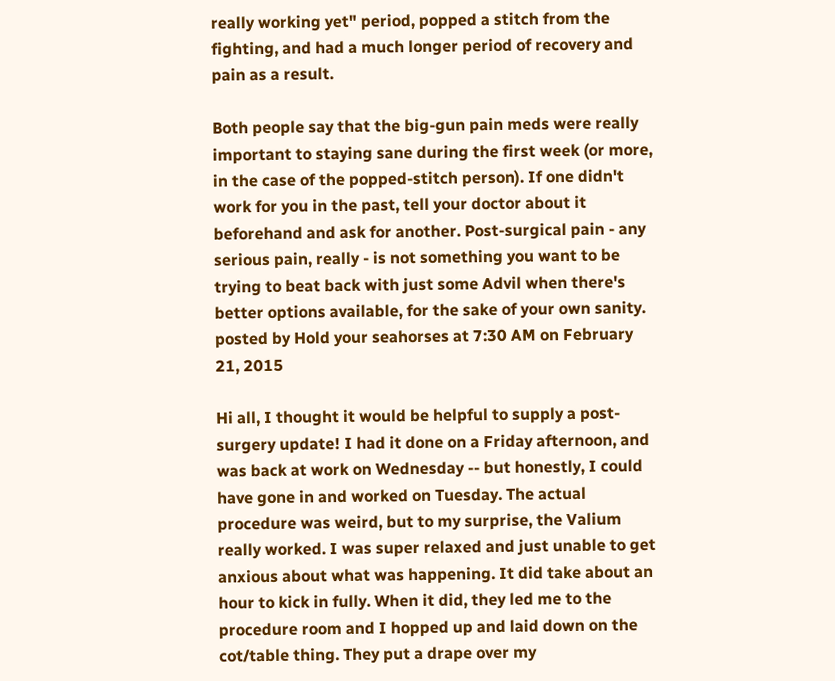really working yet" period, popped a stitch from the fighting, and had a much longer period of recovery and pain as a result.

Both people say that the big-gun pain meds were really important to staying sane during the first week (or more, in the case of the popped-stitch person). If one didn't work for you in the past, tell your doctor about it beforehand and ask for another. Post-surgical pain - any serious pain, really - is not something you want to be trying to beat back with just some Advil when there's better options available, for the sake of your own sanity.
posted by Hold your seahorses at 7:30 AM on February 21, 2015

Hi all, I thought it would be helpful to supply a post-surgery update! I had it done on a Friday afternoon, and was back at work on Wednesday -- but honestly, I could have gone in and worked on Tuesday. The actual procedure was weird, but to my surprise, the Valium really worked. I was super relaxed and just unable to get anxious about what was happening. It did take about an hour to kick in fully. When it did, they led me to the procedure room and I hopped up and laid down on the cot/table thing. They put a drape over my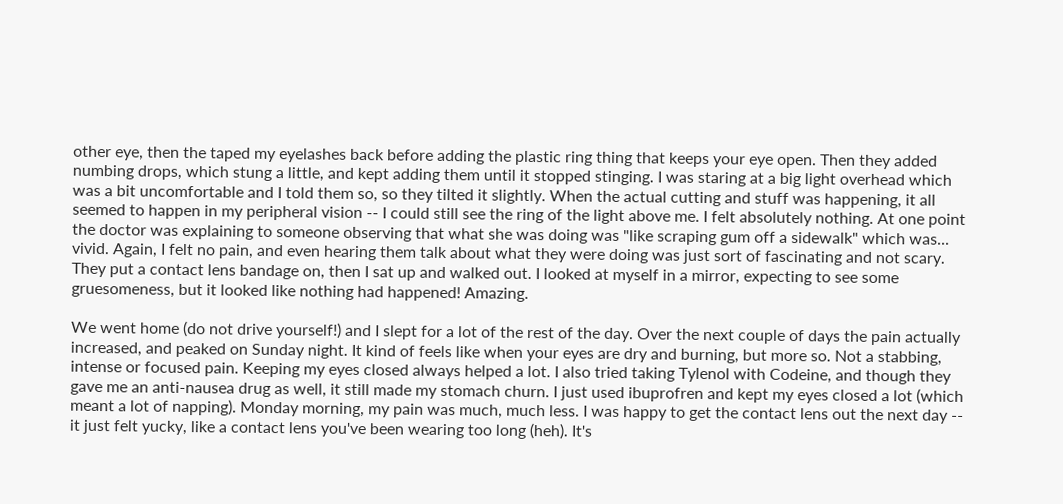other eye, then the taped my eyelashes back before adding the plastic ring thing that keeps your eye open. Then they added numbing drops, which stung a little, and kept adding them until it stopped stinging. I was staring at a big light overhead which was a bit uncomfortable and I told them so, so they tilted it slightly. When the actual cutting and stuff was happening, it all seemed to happen in my peripheral vision -- I could still see the ring of the light above me. I felt absolutely nothing. At one point the doctor was explaining to someone observing that what she was doing was "like scraping gum off a sidewalk" which was... vivid. Again, I felt no pain, and even hearing them talk about what they were doing was just sort of fascinating and not scary. They put a contact lens bandage on, then I sat up and walked out. I looked at myself in a mirror, expecting to see some gruesomeness, but it looked like nothing had happened! Amazing.

We went home (do not drive yourself!) and I slept for a lot of the rest of the day. Over the next couple of days the pain actually increased, and peaked on Sunday night. It kind of feels like when your eyes are dry and burning, but more so. Not a stabbing, intense or focused pain. Keeping my eyes closed always helped a lot. I also tried taking Tylenol with Codeine, and though they gave me an anti-nausea drug as well, it still made my stomach churn. I just used ibuprofren and kept my eyes closed a lot (which meant a lot of napping). Monday morning, my pain was much, much less. I was happy to get the contact lens out the next day -- it just felt yucky, like a contact lens you've been wearing too long (heh). It's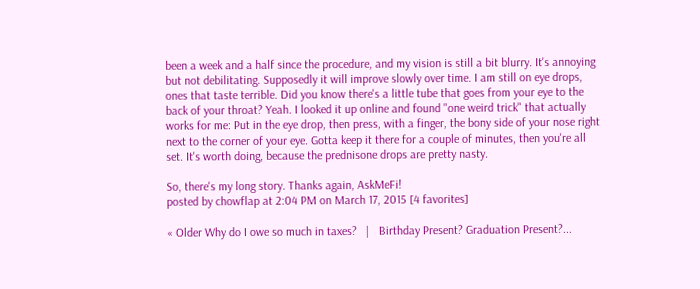been a week and a half since the procedure, and my vision is still a bit blurry. It's annoying but not debilitating. Supposedly it will improve slowly over time. I am still on eye drops, ones that taste terrible. Did you know there's a little tube that goes from your eye to the back of your throat? Yeah. I looked it up online and found "one weird trick" that actually works for me: Put in the eye drop, then press, with a finger, the bony side of your nose right next to the corner of your eye. Gotta keep it there for a couple of minutes, then you're all set. It's worth doing, because the prednisone drops are pretty nasty.

So, there's my long story. Thanks again, AskMeFi!
posted by chowflap at 2:04 PM on March 17, 2015 [4 favorites]

« Older Why do I owe so much in taxes?   |   Birthday Present? Graduation Present?...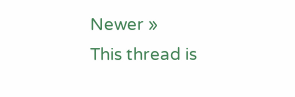Newer »
This thread is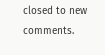closed to new comments.